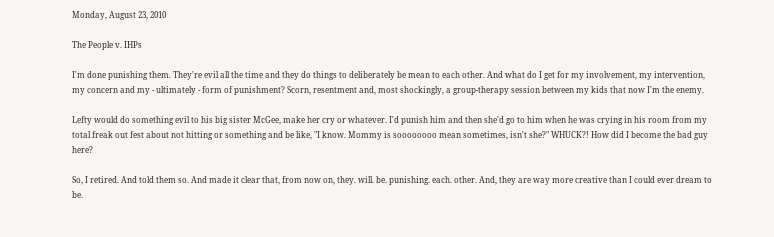Monday, August 23, 2010

The People v. IHPs

I'm done punishing them. They're evil all the time and they do things to deliberately be mean to each other. And what do I get for my involvement, my intervention, my concern and my - ultimately - form of punishment? Scorn, resentment and, most shockingly, a group-therapy session between my kids that now I'm the enemy.

Lefty would do something evil to his big sister McGee, make her cry or whatever. I'd punish him and then she'd go to him when he was crying in his room from my total freak out fest about not hitting or something and be like, "I know. Mommy is soooooooo mean sometimes, isn't she?" WHUCK?! How did I become the bad guy here?

So, I retired. And told them so. And made it clear that, from now on, they. will. be. punishing. each. other. And, they are way more creative than I could ever dream to be.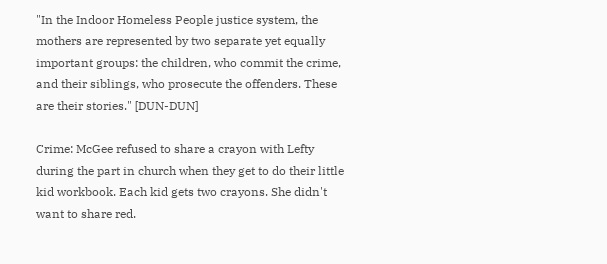"In the Indoor Homeless People justice system, the mothers are represented by two separate yet equally important groups: the children, who commit the crime, and their siblings, who prosecute the offenders. These are their stories." [DUN-DUN]

Crime: McGee refused to share a crayon with Lefty during the part in church when they get to do their little kid workbook. Each kid gets two crayons. She didn't want to share red.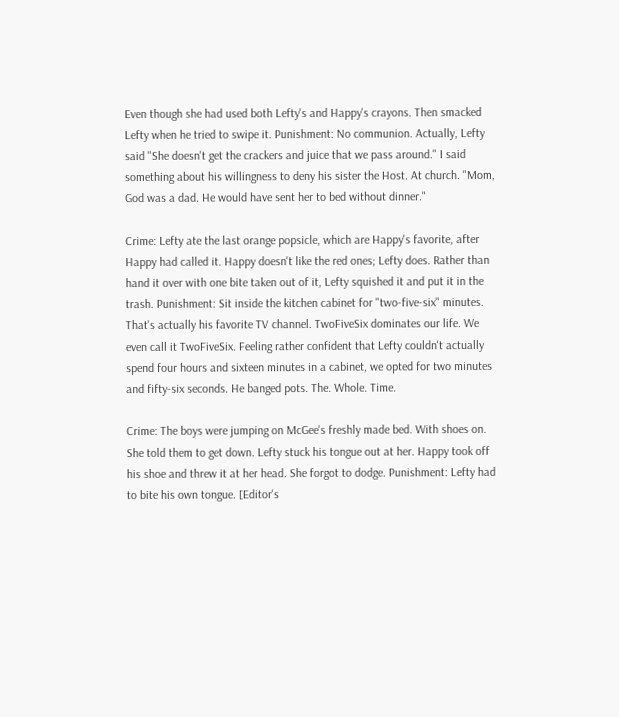Even though she had used both Lefty's and Happy's crayons. Then smacked Lefty when he tried to swipe it. Punishment: No communion. Actually, Lefty said "She doesn't get the crackers and juice that we pass around." I said something about his willingness to deny his sister the Host. At church. "Mom, God was a dad. He would have sent her to bed without dinner."

Crime: Lefty ate the last orange popsicle, which are Happy's favorite, after Happy had called it. Happy doesn't like the red ones; Lefty does. Rather than hand it over with one bite taken out of it, Lefty squished it and put it in the trash. Punishment: Sit inside the kitchen cabinet for "two-five-six" minutes. That's actually his favorite TV channel. TwoFiveSix dominates our life. We even call it TwoFiveSix. Feeling rather confident that Lefty couldn't actually spend four hours and sixteen minutes in a cabinet, we opted for two minutes and fifty-six seconds. He banged pots. The. Whole. Time.

Crime: The boys were jumping on McGee's freshly made bed. With shoes on. She told them to get down. Lefty stuck his tongue out at her. Happy took off his shoe and threw it at her head. She forgot to dodge. Punishment: Lefty had to bite his own tongue. [Editor's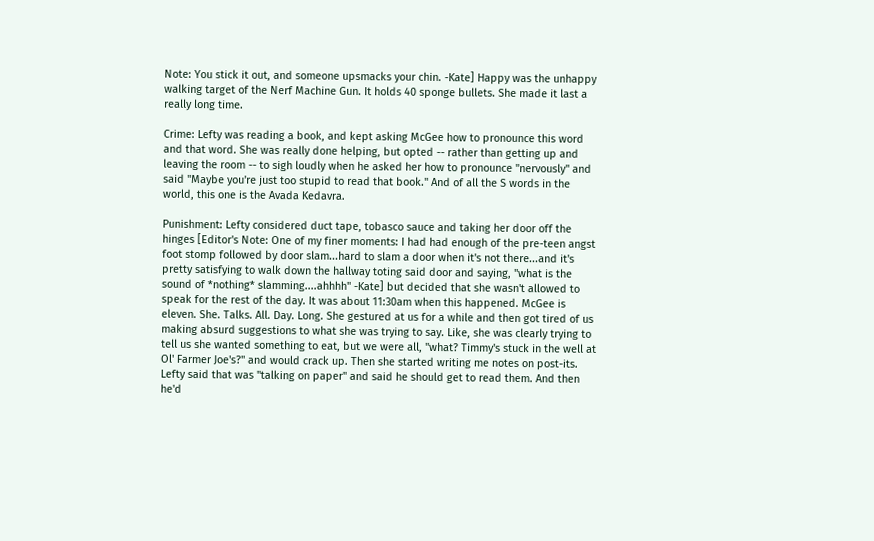Note: You stick it out, and someone upsmacks your chin. -Kate] Happy was the unhappy walking target of the Nerf Machine Gun. It holds 40 sponge bullets. She made it last a really long time.

Crime: Lefty was reading a book, and kept asking McGee how to pronounce this word and that word. She was really done helping, but opted -- rather than getting up and leaving the room -- to sigh loudly when he asked her how to pronounce "nervously" and said "Maybe you're just too stupid to read that book." And of all the S words in the world, this one is the Avada Kedavra.

Punishment: Lefty considered duct tape, tobasco sauce and taking her door off the hinges [Editor's Note: One of my finer moments: I had had enough of the pre-teen angst foot stomp followed by door slam...hard to slam a door when it's not there...and it's pretty satisfying to walk down the hallway toting said door and saying, "what is the sound of *nothing* slamming....ahhhh" -Kate] but decided that she wasn't allowed to speak for the rest of the day. It was about 11:30am when this happened. McGee is eleven. She. Talks. All. Day. Long. She gestured at us for a while and then got tired of us making absurd suggestions to what she was trying to say. Like, she was clearly trying to tell us she wanted something to eat, but we were all, "what? Timmy's stuck in the well at Ol' Farmer Joe's?" and would crack up. Then she started writing me notes on post-its. Lefty said that was "talking on paper" and said he should get to read them. And then he'd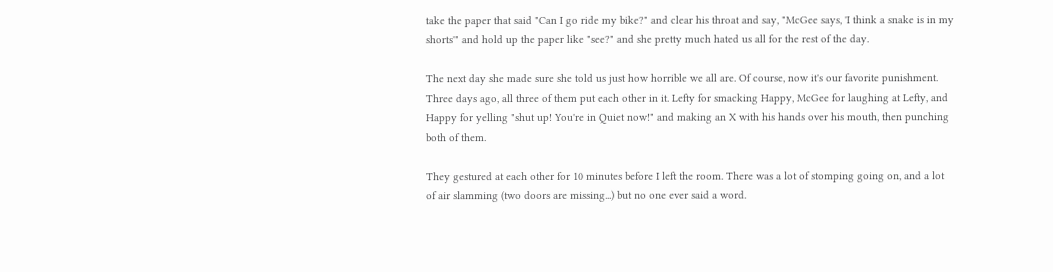take the paper that said "Can I go ride my bike?" and clear his throat and say, "McGee says, 'I think a snake is in my shorts'" and hold up the paper like "see?" and she pretty much hated us all for the rest of the day.

The next day she made sure she told us just how horrible we all are. Of course, now it's our favorite punishment. Three days ago, all three of them put each other in it. Lefty for smacking Happy, McGee for laughing at Lefty, and Happy for yelling "shut up! You're in Quiet now!" and making an X with his hands over his mouth, then punching both of them.

They gestured at each other for 10 minutes before I left the room. There was a lot of stomping going on, and a lot of air slamming (two doors are missing...) but no one ever said a word.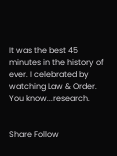It was the best 45 minutes in the history of ever. I celebrated by watching Law & Order. You know...research.


Share Follow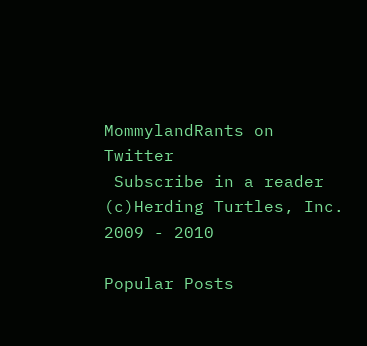MommylandRants on Twitter
 Subscribe in a reader
(c)Herding Turtles, Inc. 2009 - 2010

Popular Posts